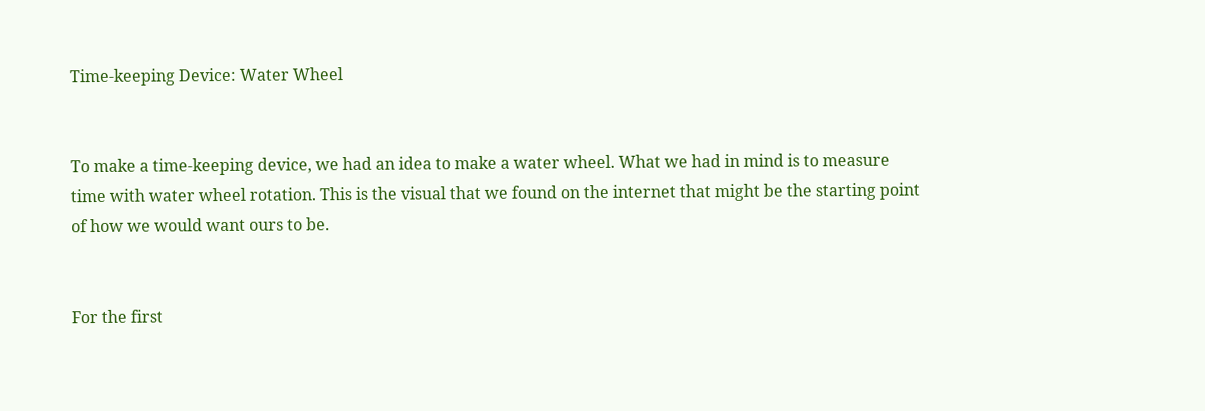Time-keeping Device: Water Wheel


To make a time-keeping device, we had an idea to make a water wheel. What we had in mind is to measure time with water wheel rotation. This is the visual that we found on the internet that might be the starting point of how we would want ours to be.


For the first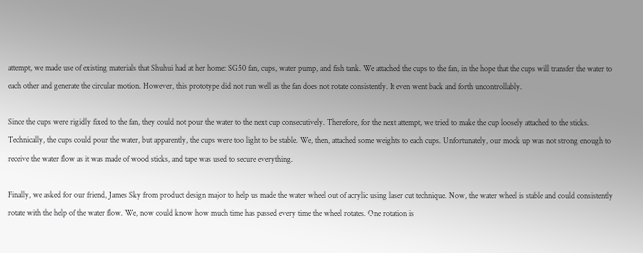attempt, we made use of existing materials that Shuhui had at her home: SG50 fan, cups, water pump, and fish tank. We attached the cups to the fan, in the hope that the cups will transfer the water to each other and generate the circular motion. However, this prototype did not run well as the fan does not rotate consistently. It even went back and forth uncontrollably.

Since the cups were rigidly fixed to the fan, they could not pour the water to the next cup consecutively. Therefore, for the next attempt, we tried to make the cup loosely attached to the sticks. Technically, the cups could pour the water, but apparently, the cups were too light to be stable. We, then, attached some weights to each cups. Unfortunately, our mock up was not strong enough to receive the water flow as it was made of wood sticks, and tape was used to secure everything.

Finally, we asked for our friend, James Sky from product design major to help us made the water wheel out of acrylic using laser cut technique. Now, the water wheel is stable and could consistently rotate with the help of the water flow. We, now could know how much time has passed every time the wheel rotates. One rotation is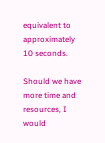equivalent to approximately 10 seconds.

Should we have more time and resources, I would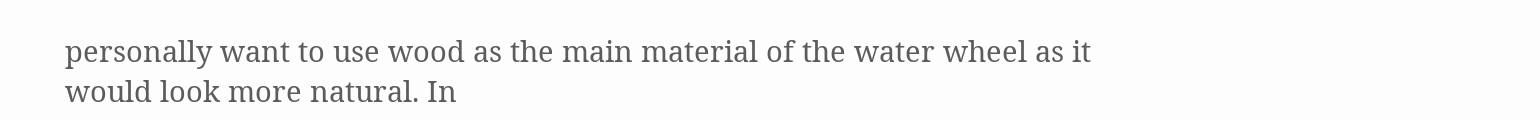personally want to use wood as the main material of the water wheel as it would look more natural. In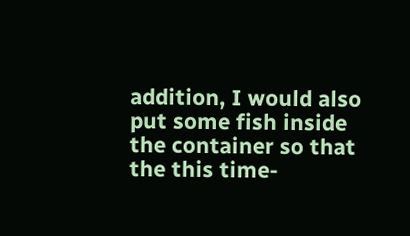addition, I would also put some fish inside the container so that the this time-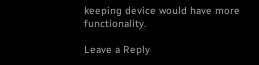keeping device would have more functionality.

Leave a Reply